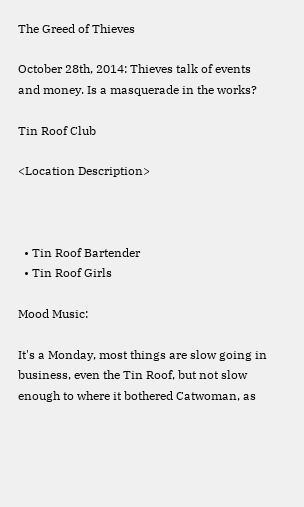The Greed of Thieves

October 28th, 2014: Thieves talk of events and money. Is a masquerade in the works?

Tin Roof Club

<Location Description>



  • Tin Roof Bartender
  • Tin Roof Girls

Mood Music:

It's a Monday, most things are slow going in business, even the Tin Roof, but not slow enough to where it bothered Catwoman, as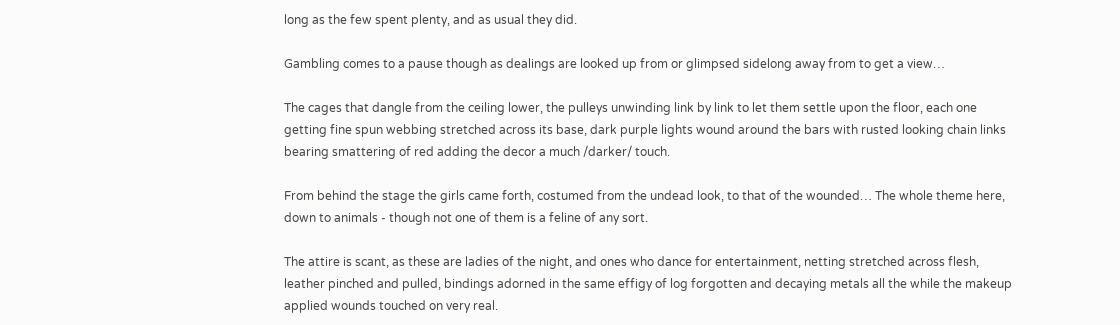long as the few spent plenty, and as usual they did.

Gambling comes to a pause though as dealings are looked up from or glimpsed sidelong away from to get a view…

The cages that dangle from the ceiling lower, the pulleys unwinding link by link to let them settle upon the floor, each one getting fine spun webbing stretched across its base, dark purple lights wound around the bars with rusted looking chain links bearing smattering of red adding the decor a much /darker/ touch.

From behind the stage the girls came forth, costumed from the undead look, to that of the wounded… The whole theme here, down to animals - though not one of them is a feline of any sort.

The attire is scant, as these are ladies of the night, and ones who dance for entertainment, netting stretched across flesh, leather pinched and pulled, bindings adorned in the same effigy of log forgotten and decaying metals all the while the makeup applied wounds touched on very real.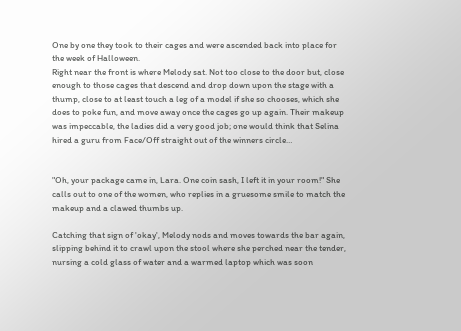One by one they took to their cages and were ascended back into place for the week of Halloween.
Right near the front is where Melody sat. Not too close to the door but, close enough to those cages that descend and drop down upon the stage with a thump, close to at least touch a leg of a model if she so chooses, which she does to poke fun, and move away once the cages go up again. Their makeup was impeccable, the ladies did a very good job; one would think that Selina hired a guru from Face/Off straight out of the winners circle…


"Oh, your package came in, Lara. One coin sash, I left it in your room!" She calls out to one of the women, who replies in a gruesome smile to match the makeup and a clawed thumbs up.

Catching that sign of 'okay', Melody nods and moves towards the bar again, slipping behind it to crawl upon the stool where she perched near the tender, nursing a cold glass of water and a warmed laptop which was soon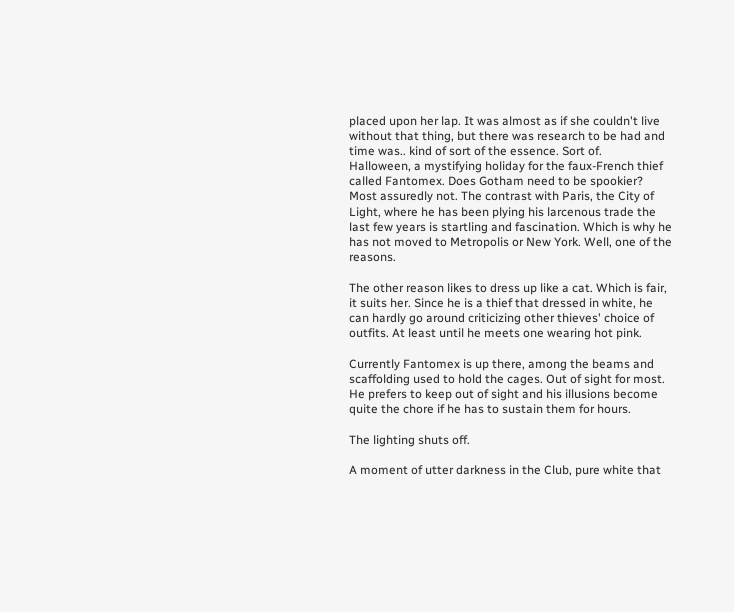placed upon her lap. It was almost as if she couldn't live without that thing, but there was research to be had and time was.. kind of sort of the essence. Sort of.
Halloween, a mystifying holiday for the faux-French thief called Fantomex. Does Gotham need to be spookier? Most assuredly not. The contrast with Paris, the City of Light, where he has been plying his larcenous trade the last few years is startling and fascination. Which is why he has not moved to Metropolis or New York. Well, one of the reasons.

The other reason likes to dress up like a cat. Which is fair, it suits her. Since he is a thief that dressed in white, he can hardly go around criticizing other thieves' choice of outfits. At least until he meets one wearing hot pink.

Currently Fantomex is up there, among the beams and scaffolding used to hold the cages. Out of sight for most. He prefers to keep out of sight and his illusions become quite the chore if he has to sustain them for hours.

The lighting shuts off.

A moment of utter darkness in the Club, pure white that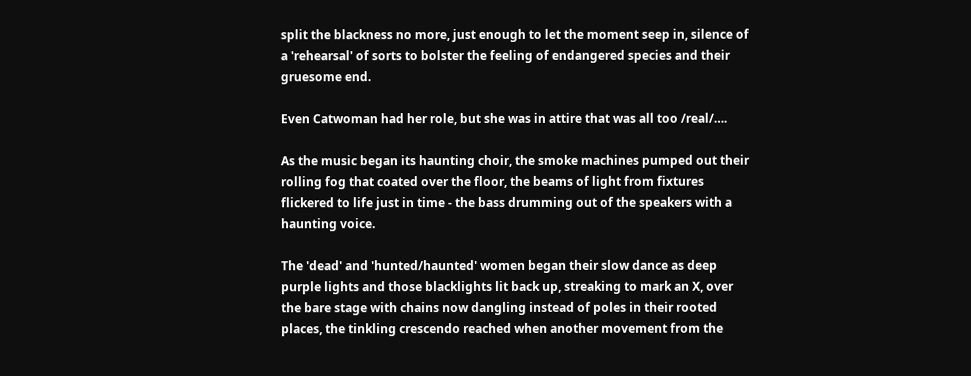split the blackness no more, just enough to let the moment seep in, silence of a 'rehearsal' of sorts to bolster the feeling of endangered species and their gruesome end.

Even Catwoman had her role, but she was in attire that was all too /real/….

As the music began its haunting choir, the smoke machines pumped out their rolling fog that coated over the floor, the beams of light from fixtures flickered to life just in time - the bass drumming out of the speakers with a haunting voice.

The 'dead' and 'hunted/haunted' women began their slow dance as deep purple lights and those blacklights lit back up, streaking to mark an X, over the bare stage with chains now dangling instead of poles in their rooted places, the tinkling crescendo reached when another movement from the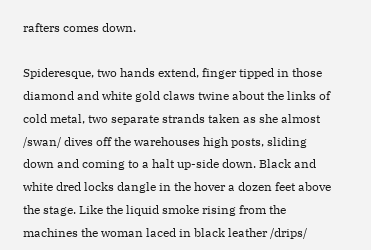rafters comes down.

Spideresque, two hands extend, finger tipped in those diamond and white gold claws twine about the links of cold metal, two separate strands taken as she almost /swan/ dives off the warehouses high posts, sliding down and coming to a halt up-side down. Black and white dred locks dangle in the hover a dozen feet above the stage. Like the liquid smoke rising from the machines the woman laced in black leather /drips/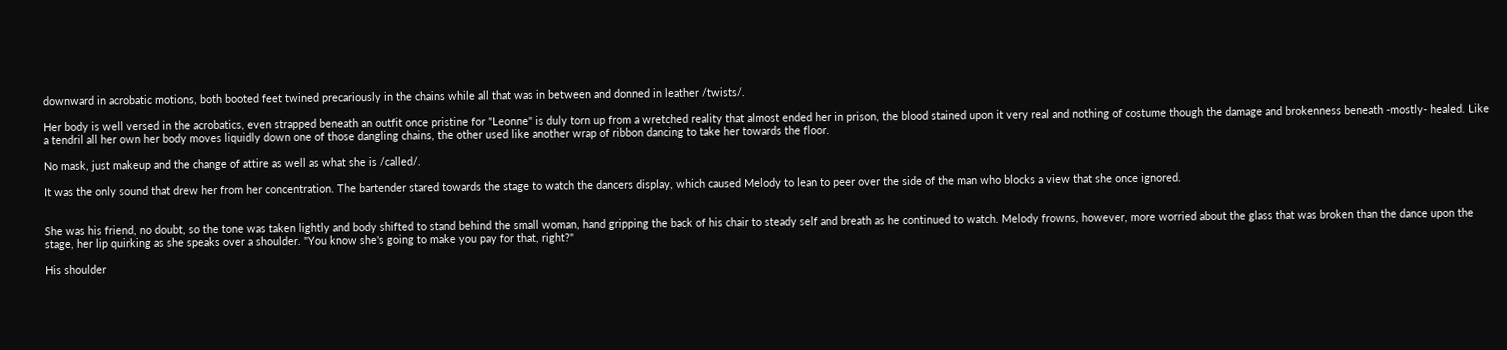downward in acrobatic motions, both booted feet twined precariously in the chains while all that was in between and donned in leather /twists/.

Her body is well versed in the acrobatics, even strapped beneath an outfit once pristine for "Leonne" is duly torn up from a wretched reality that almost ended her in prison, the blood stained upon it very real and nothing of costume though the damage and brokenness beneath -mostly- healed. Like a tendril all her own her body moves liquidly down one of those dangling chains, the other used like another wrap of ribbon dancing to take her towards the floor.

No mask, just makeup and the change of attire as well as what she is /called/.

It was the only sound that drew her from her concentration. The bartender stared towards the stage to watch the dancers display, which caused Melody to lean to peer over the side of the man who blocks a view that she once ignored.


She was his friend, no doubt, so the tone was taken lightly and body shifted to stand behind the small woman, hand gripping the back of his chair to steady self and breath as he continued to watch. Melody frowns, however, more worried about the glass that was broken than the dance upon the stage, her lip quirking as she speaks over a shoulder. "You know she's going to make you pay for that, right?"

His shoulder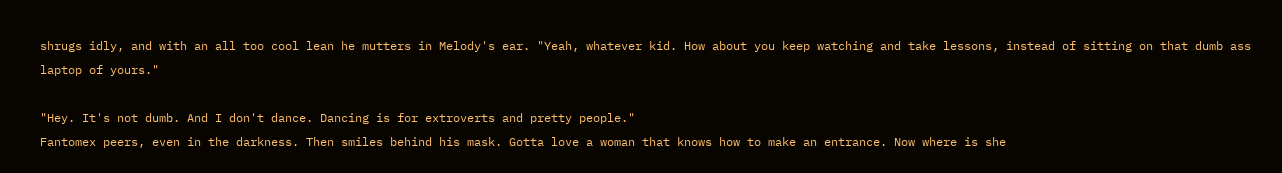shrugs idly, and with an all too cool lean he mutters in Melody's ear. "Yeah, whatever kid. How about you keep watching and take lessons, instead of sitting on that dumb ass laptop of yours."

"Hey. It's not dumb. And I don't dance. Dancing is for extroverts and pretty people."
Fantomex peers, even in the darkness. Then smiles behind his mask. Gotta love a woman that knows how to make an entrance. Now where is she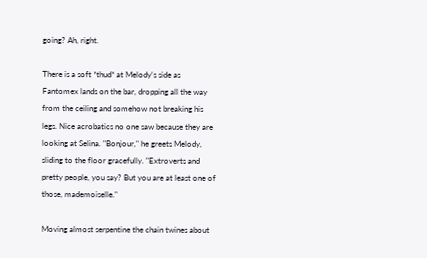going? Ah, right.

There is a soft *thud* at Melody's side as Fantomex lands on the bar, dropping all the way from the ceiling and somehow not breaking his legs. Nice acrobatics no one saw because they are looking at Selina. "Bonjour," he greets Melody, sliding to the floor gracefully. "Extroverts and pretty people, you say? But you are at least one of those, mademoiselle."

Moving almost serpentine the chain twines about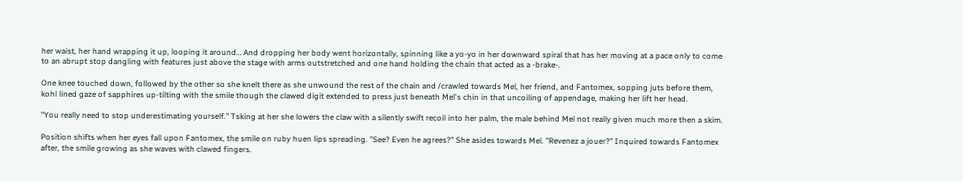her waist, her hand wrapping it up, looping it around… And dropping her body went horizontally, spinning like a yo-yo in her downward spiral that has her moving at a pace only to come to an abrupt stop dangling with features just above the stage with arms outstretched and one hand holding the chain that acted as a -brake-.

One knee touched down, followed by the other so she knelt there as she unwound the rest of the chain and /crawled towards Mel, her friend, and Fantomex, sopping juts before them, kohl lined gaze of sapphires up-tilting with the smile though the clawed digit extended to press just beneath Mel's chin in that uncoiling of appendage, making her lift her head.

"You really need to stop underestimating yourself." Tsking at her she lowers the claw with a silently swift recoil into her palm, the male behind Mel not really given much more then a skim.

Position shifts when her eyes fall upon Fantomex, the smile on ruby huen lips spreading. "See? Even he agrees?" She asides towards Mel. "Revenez a jouer?" Inquired towards Fantomex after, the smile growing as she waves with clawed fingers.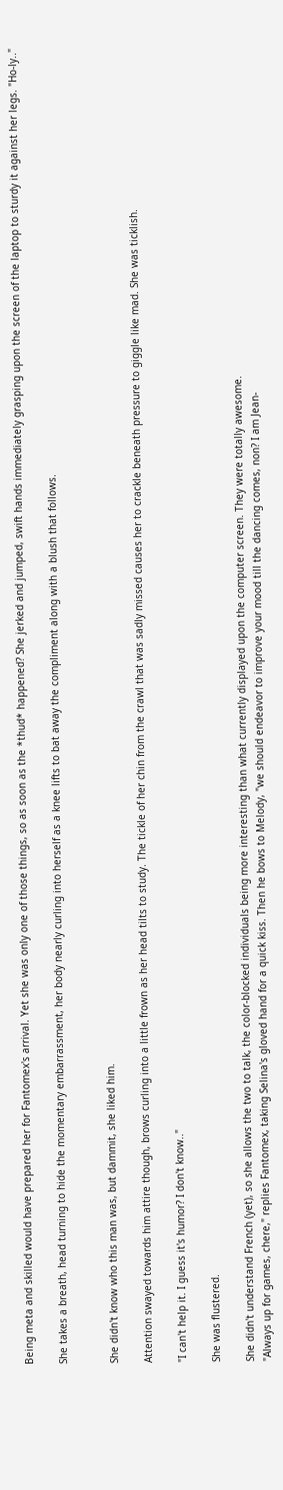Being meta and skilled would have prepared her for Fantomex's arrival. Yet she was only one of those things, so as soon as the *thud* happened? She jerked and jumped, swift hands immediately grasping upon the screen of the laptop to sturdy it against her legs. "Ho-ly.."

She takes a breath, head turning to hide the momentary embarrassment, her body nearly curling into herself as a knee lifts to bat away the compliment along with a blush that follows.


She didn't know who this man was, but dammit, she liked him.

Attention swayed towards him attire though, brows curling into a little frown as her head tilts to study. The tickle of her chin from the crawl that was sadly missed causes her to crackle beneath pressure to giggle like mad. She was ticklish.

"I can't help it. I guess it's humor? I don't know.."

She was flustered.

She didn't understand French (yet), so she allows the two to talk, the color-blocked individuals being more interesting than what currently displayed upon the computer screen. They were totally awesome.
"Always up for games, chere," replies Fantomex, taking Selina's gloved hand for a quick kiss. Then he bows to Melody, "we should endeavor to improve your mood till the dancing comes, non? I am Jean-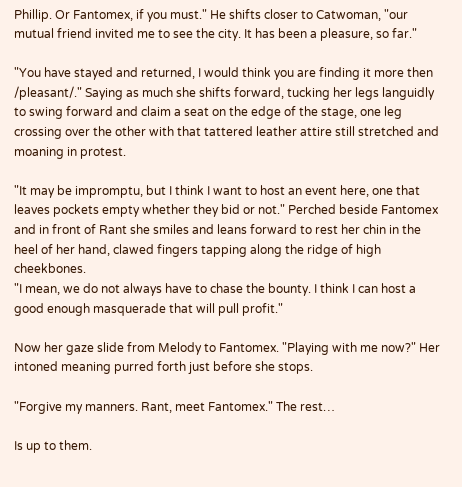Phillip. Or Fantomex, if you must." He shifts closer to Catwoman, "our mutual friend invited me to see the city. It has been a pleasure, so far."

"You have stayed and returned, I would think you are finding it more then /pleasant/." Saying as much she shifts forward, tucking her legs languidly to swing forward and claim a seat on the edge of the stage, one leg crossing over the other with that tattered leather attire still stretched and moaning in protest.

"It may be impromptu, but I think I want to host an event here, one that leaves pockets empty whether they bid or not." Perched beside Fantomex and in front of Rant she smiles and leans forward to rest her chin in the heel of her hand, clawed fingers tapping along the ridge of high cheekbones.
"I mean, we do not always have to chase the bounty. I think I can host a good enough masquerade that will pull profit."

Now her gaze slide from Melody to Fantomex. "Playing with me now?" Her intoned meaning purred forth just before she stops.

"Forgive my manners. Rant, meet Fantomex." The rest…

Is up to them.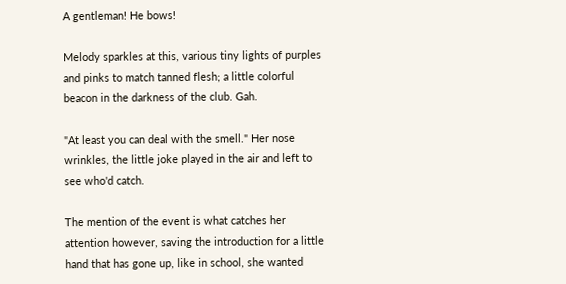A gentleman! He bows!

Melody sparkles at this, various tiny lights of purples and pinks to match tanned flesh; a little colorful beacon in the darkness of the club. Gah.

"At least you can deal with the smell." Her nose wrinkles, the little joke played in the air and left to see who'd catch.

The mention of the event is what catches her attention however, saving the introduction for a little hand that has gone up, like in school, she wanted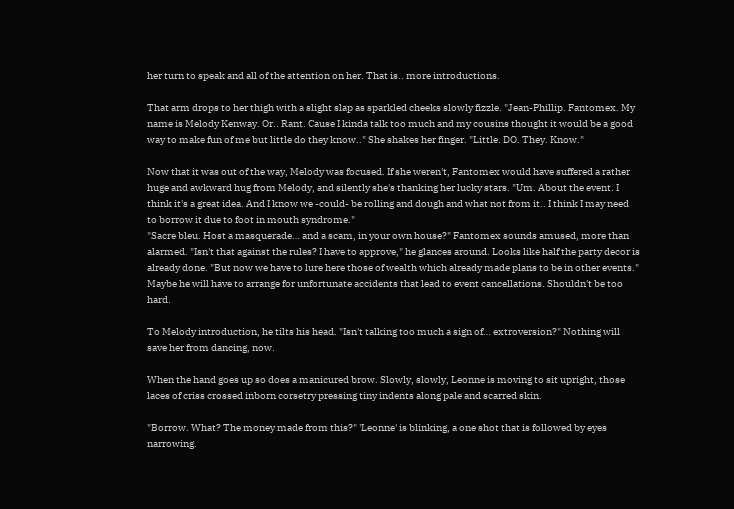her turn to speak and all of the attention on her. That is.. more introductions.

That arm drops to her thigh with a slight slap as sparkled cheeks slowly fizzle. "Jean-Phillip. Fantomex. My name is Melody Kenway. Or.. Rant. Cause I kinda talk too much and my cousins thought it would be a good way to make fun of me but little do they know.." She shakes her finger. "Little. DO. They. Know."

Now that it was out of the way, Melody was focused. If she weren't, Fantomex would have suffered a rather huge and awkward hug from Melody, and silently she's thanking her lucky stars. "Um. About the event. I think it's a great idea. And I know we -could- be rolling and dough and what not from it.. I think I may need to borrow it due to foot in mouth syndrome."
"Sacre bleu. Host a masquerade… and a scam, in your own house?" Fantomex sounds amused, more than alarmed. "Isn't that against the rules? I have to approve," he glances around. Looks like half the party decor is already done. "But now we have to lure here those of wealth which already made plans to be in other events." Maybe he will have to arrange for unfortunate accidents that lead to event cancellations. Shouldn't be too hard.

To Melody introduction, he tilts his head. "Isn't talking too much a sign of… extroversion?" Nothing will save her from dancing, now.

When the hand goes up so does a manicured brow. Slowly, slowly, Leonne is moving to sit upright, those laces of criss crossed inborn corsetry pressing tiny indents along pale and scarred skin.

"Borrow. What? The money made from this?" 'Leonne' is blinking, a one shot that is followed by eyes narrowing.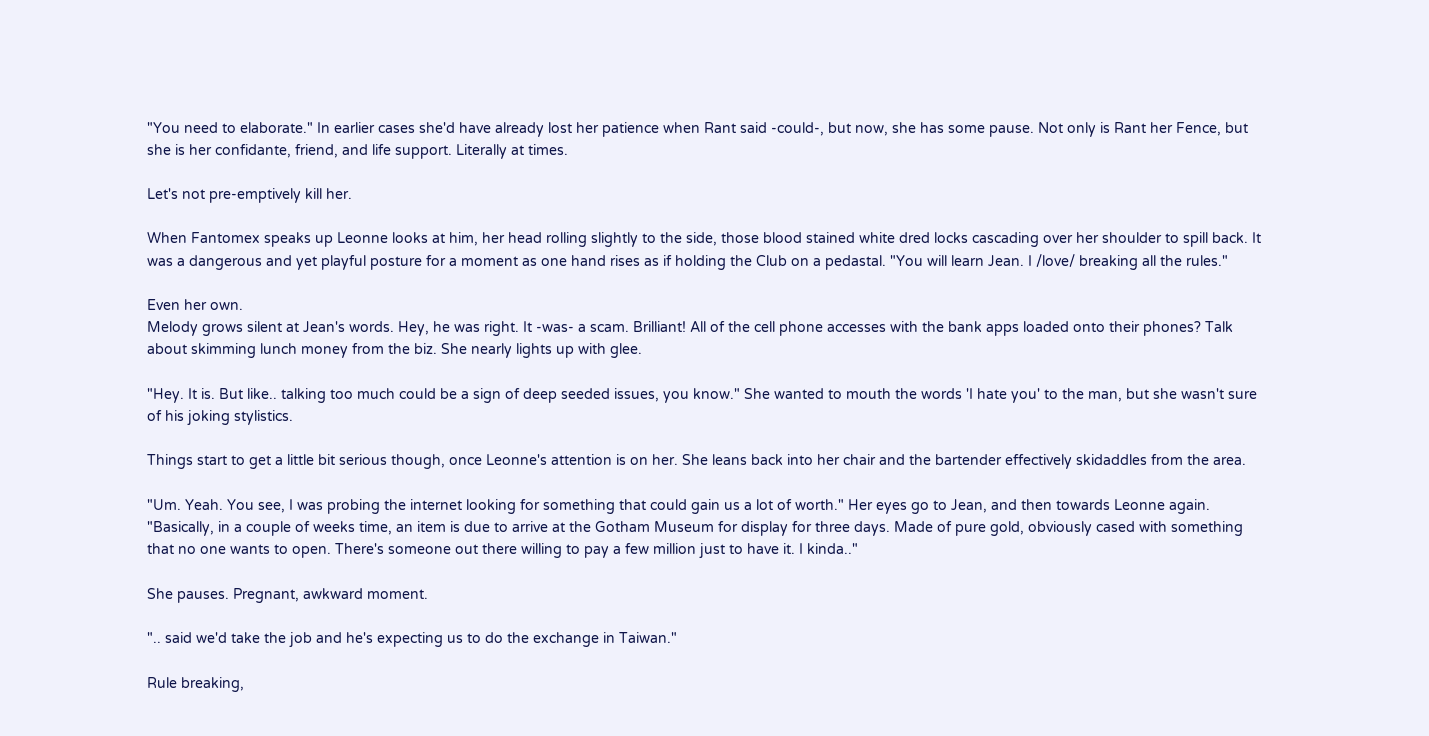"You need to elaborate." In earlier cases she'd have already lost her patience when Rant said -could-, but now, she has some pause. Not only is Rant her Fence, but she is her confidante, friend, and life support. Literally at times.

Let's not pre-emptively kill her.

When Fantomex speaks up Leonne looks at him, her head rolling slightly to the side, those blood stained white dred locks cascading over her shoulder to spill back. It was a dangerous and yet playful posture for a moment as one hand rises as if holding the Club on a pedastal. "You will learn Jean. I /love/ breaking all the rules."

Even her own.
Melody grows silent at Jean's words. Hey, he was right. It -was- a scam. Brilliant! All of the cell phone accesses with the bank apps loaded onto their phones? Talk about skimming lunch money from the biz. She nearly lights up with glee.

"Hey. It is. But like.. talking too much could be a sign of deep seeded issues, you know." She wanted to mouth the words 'I hate you' to the man, but she wasn't sure of his joking stylistics.

Things start to get a little bit serious though, once Leonne's attention is on her. She leans back into her chair and the bartender effectively skidaddles from the area.

"Um. Yeah. You see, I was probing the internet looking for something that could gain us a lot of worth." Her eyes go to Jean, and then towards Leonne again. "Basically, in a couple of weeks time, an item is due to arrive at the Gotham Museum for display for three days. Made of pure gold, obviously cased with something that no one wants to open. There's someone out there willing to pay a few million just to have it. I kinda.."

She pauses. Pregnant, awkward moment.

".. said we'd take the job and he's expecting us to do the exchange in Taiwan."

Rule breaking,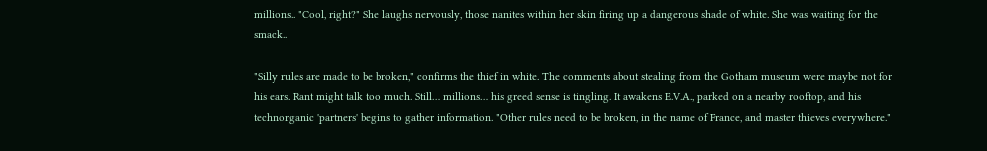millions.. "Cool, right?" She laughs nervously, those nanites within her skin firing up a dangerous shade of white. She was waiting for the smack..

"Silly rules are made to be broken," confirms the thief in white. The comments about stealing from the Gotham museum were maybe not for his ears. Rant might talk too much. Still… millions… his greed sense is tingling. It awakens E.V.A., parked on a nearby rooftop, and his technorganic 'partners' begins to gather information. "Other rules need to be broken, in the name of France, and master thieves everywhere."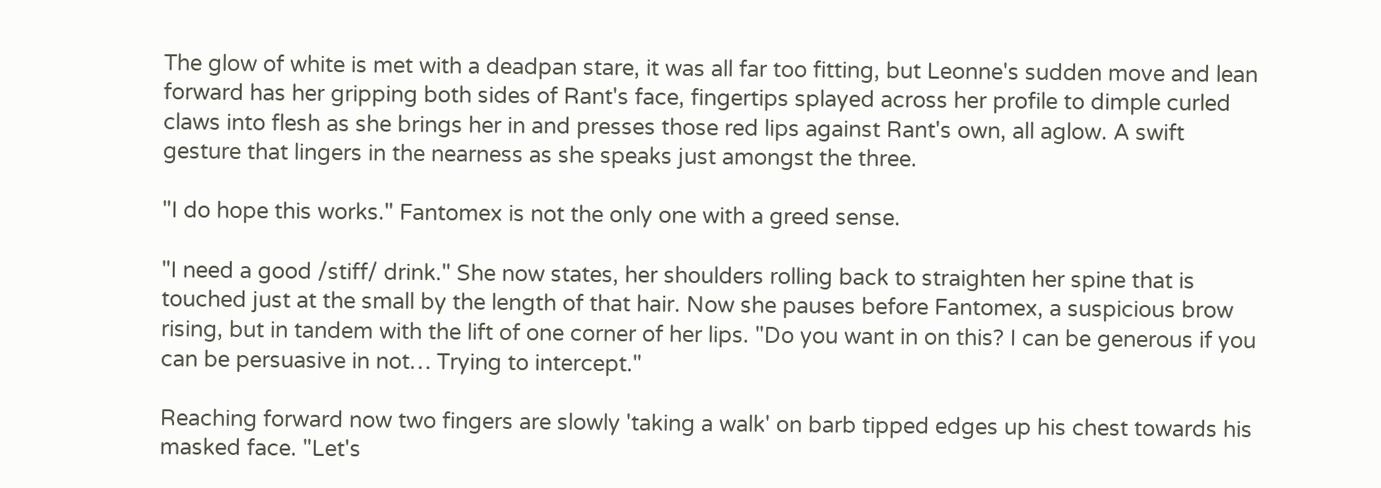The glow of white is met with a deadpan stare, it was all far too fitting, but Leonne's sudden move and lean forward has her gripping both sides of Rant's face, fingertips splayed across her profile to dimple curled claws into flesh as she brings her in and presses those red lips against Rant's own, all aglow. A swift gesture that lingers in the nearness as she speaks just amongst the three.

"I do hope this works." Fantomex is not the only one with a greed sense.

"I need a good /stiff/ drink." She now states, her shoulders rolling back to straighten her spine that is touched just at the small by the length of that hair. Now she pauses before Fantomex, a suspicious brow rising, but in tandem with the lift of one corner of her lips. "Do you want in on this? I can be generous if you can be persuasive in not… Trying to intercept."

Reaching forward now two fingers are slowly 'taking a walk' on barb tipped edges up his chest towards his masked face. "Let's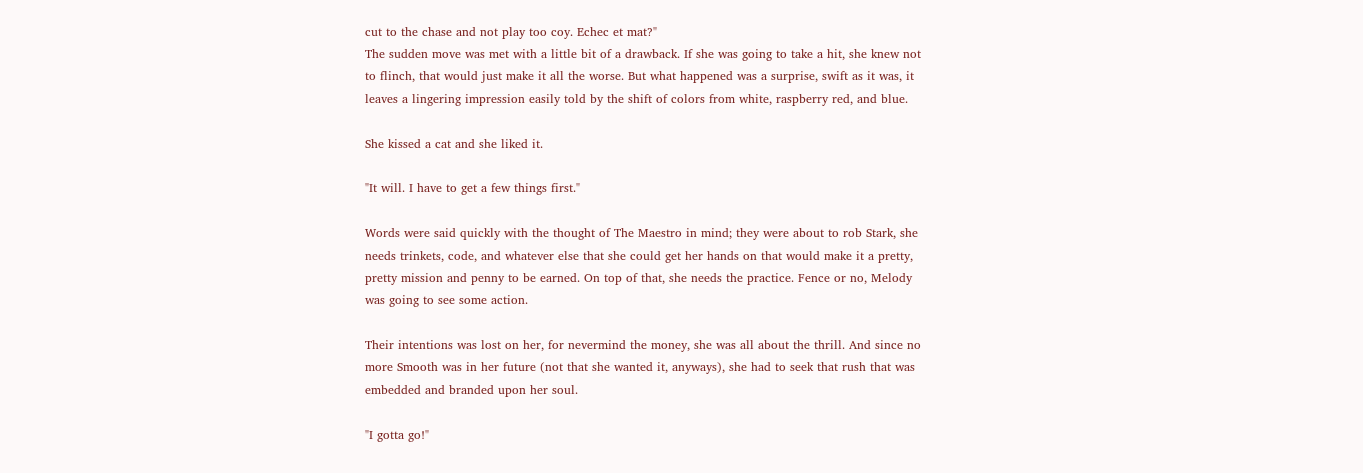cut to the chase and not play too coy. Echec et mat?"
The sudden move was met with a little bit of a drawback. If she was going to take a hit, she knew not to flinch, that would just make it all the worse. But what happened was a surprise, swift as it was, it leaves a lingering impression easily told by the shift of colors from white, raspberry red, and blue.

She kissed a cat and she liked it.

"It will. I have to get a few things first."

Words were said quickly with the thought of The Maestro in mind; they were about to rob Stark, she needs trinkets, code, and whatever else that she could get her hands on that would make it a pretty, pretty mission and penny to be earned. On top of that, she needs the practice. Fence or no, Melody was going to see some action.

Their intentions was lost on her, for nevermind the money, she was all about the thrill. And since no more Smooth was in her future (not that she wanted it, anyways), she had to seek that rush that was embedded and branded upon her soul.

"I gotta go!"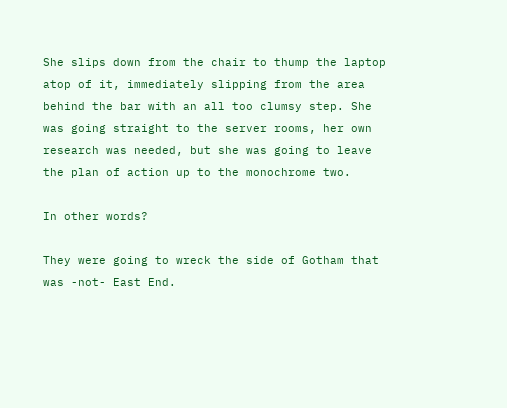She slips down from the chair to thump the laptop atop of it, immediately slipping from the area behind the bar with an all too clumsy step. She was going straight to the server rooms, her own research was needed, but she was going to leave the plan of action up to the monochrome two.

In other words?

They were going to wreck the side of Gotham that was -not- East End.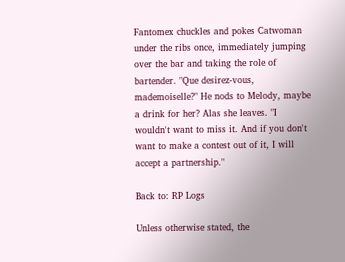Fantomex chuckles and pokes Catwoman under the ribs once, immediately jumping over the bar and taking the role of bartender. "Que desirez-vous, mademoiselle?" He nods to Melody, maybe a drink for her? Alas she leaves. "I wouldn't want to miss it. And if you don't want to make a contest out of it, I will accept a partnership."

Back to: RP Logs

Unless otherwise stated, the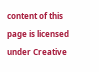content of this page is licensed under Creative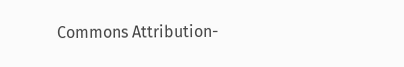Commons Attribution-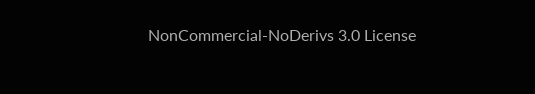NonCommercial-NoDerivs 3.0 License